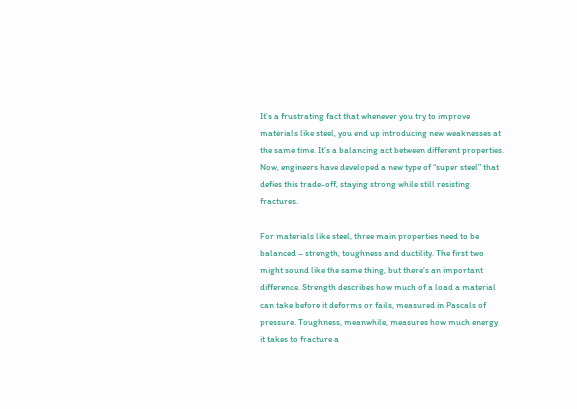It’s a frustrating fact that whenever you try to improve materials like steel, you end up introducing new weaknesses at the same time. It’s a balancing act between different properties. Now, engineers have developed a new type of “super steel” that defies this trade-off, staying strong while still resisting fractures.

For materials like steel, three main properties need to be balanced – strength, toughness and ductility. The first two might sound like the same thing, but there’s an important difference. Strength describes how much of a load a material can take before it deforms or fails, measured in Pascals of pressure. Toughness, meanwhile, measures how much energy it takes to fracture a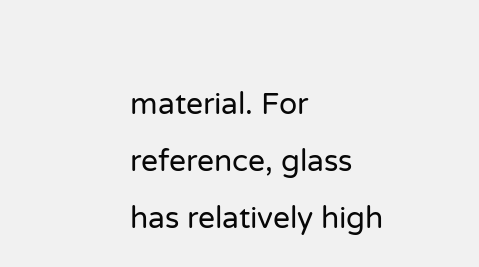material. For reference, glass has relatively high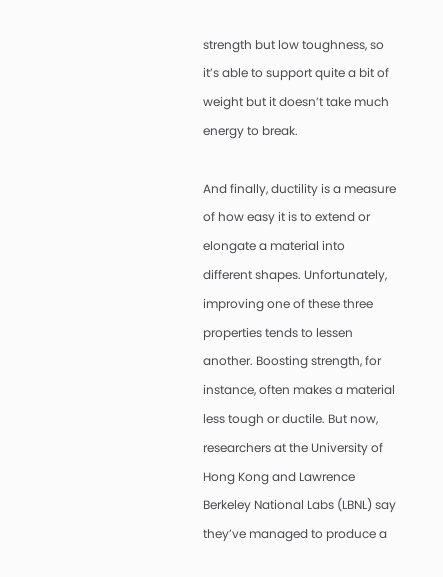strength but low toughness, so it’s able to support quite a bit of weight but it doesn’t take much energy to break.

And finally, ductility is a measure of how easy it is to extend or elongate a material into different shapes. Unfortunately, improving one of these three properties tends to lessen another. Boosting strength, for instance, often makes a material less tough or ductile. But now, researchers at the University of Hong Kong and Lawrence Berkeley National Labs (LBNL) say they’ve managed to produce a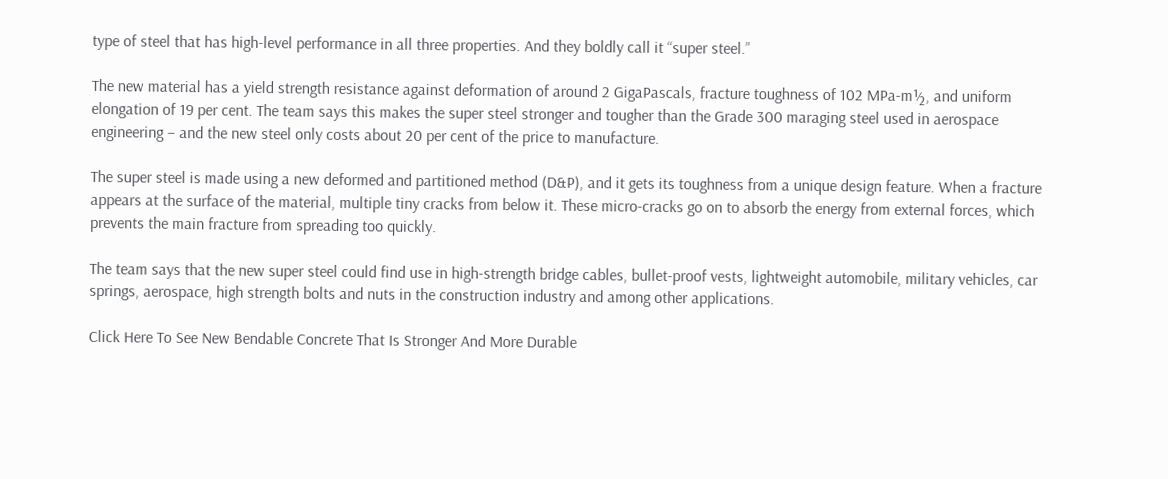type of steel that has high-level performance in all three properties. And they boldly call it “super steel.”

The new material has a yield strength resistance against deformation of around 2 GigaPascals, fracture toughness of 102 MPa-m½, and uniform elongation of 19 per cent. The team says this makes the super steel stronger and tougher than the Grade 300 maraging steel used in aerospace engineering – and the new steel only costs about 20 per cent of the price to manufacture.

The super steel is made using a new deformed and partitioned method (D&P), and it gets its toughness from a unique design feature. When a fracture appears at the surface of the material, multiple tiny cracks from below it. These micro-cracks go on to absorb the energy from external forces, which prevents the main fracture from spreading too quickly.

The team says that the new super steel could find use in high-strength bridge cables, bullet-proof vests, lightweight automobile, military vehicles, car springs, aerospace, high strength bolts and nuts in the construction industry and among other applications.

Click Here To See New Bendable Concrete That Is Stronger And More Durable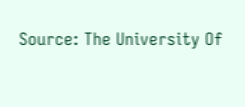Source: The University Of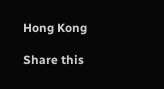Hong Kong

Share this